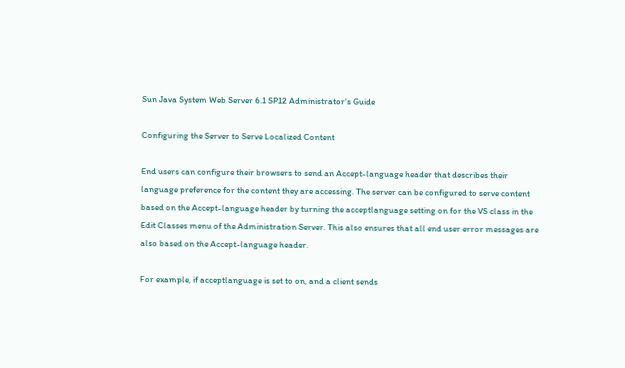Sun Java System Web Server 6.1 SP12 Administrator's Guide

Configuring the Server to Serve Localized Content

End users can configure their browsers to send an Accept-language header that describes their language preference for the content they are accessing. The server can be configured to serve content based on the Accept-language header by turning the acceptlanguage setting on for the VS class in the Edit Classes menu of the Administration Server. This also ensures that all end user error messages are also based on the Accept-language header.

For example, if acceptlanguage is set to on, and a client sends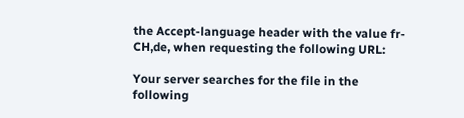the Accept-language header with the value fr-CH,de, when requesting the following URL:

Your server searches for the file in the following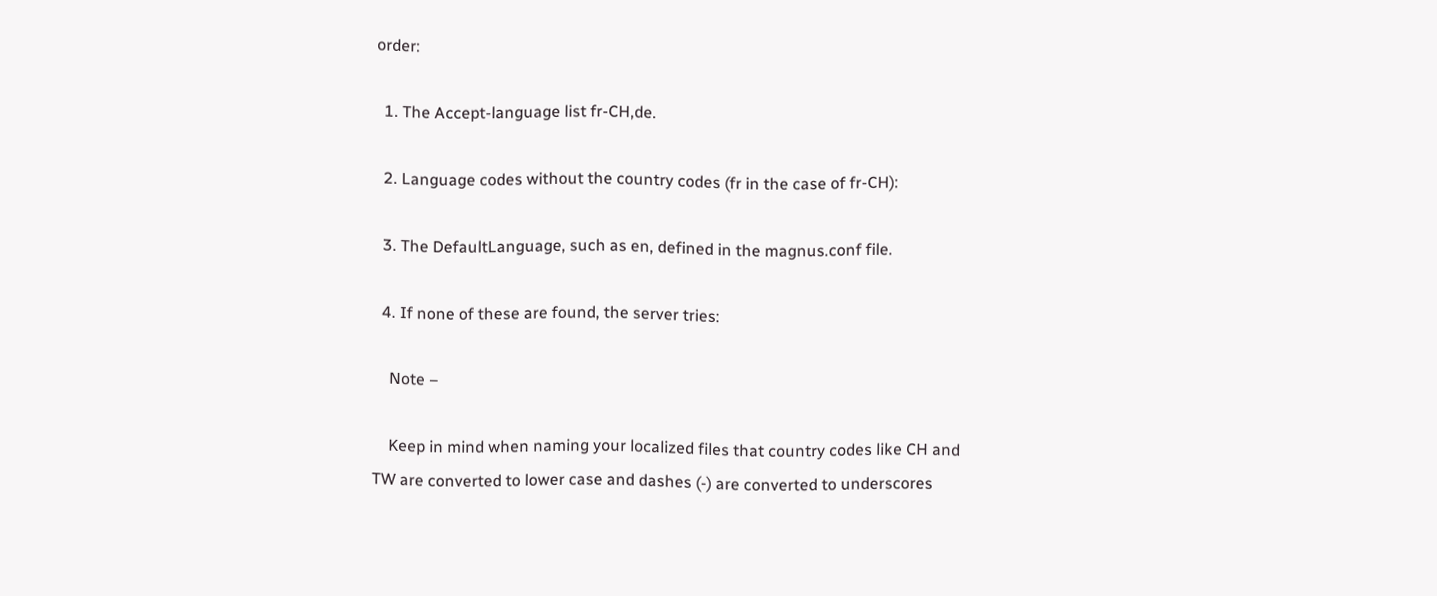order:

  1. The Accept-language list fr-CH,de.

  2. Language codes without the country codes (fr in the case of fr-CH):

  3. The DefaultLanguage, such as en, defined in the magnus.conf file.

  4. If none of these are found, the server tries:

    Note –

    Keep in mind when naming your localized files that country codes like CH and TW are converted to lower case and dashes (-) are converted to underscores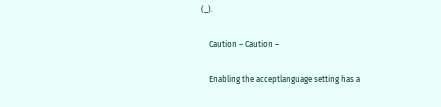(_).

    Caution – Caution –

    Enabling the acceptlanguage setting has a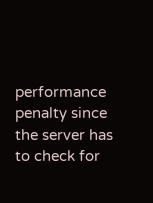performance penalty since the server has to check for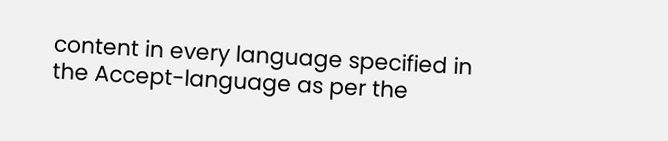content in every language specified in the Accept-language as per the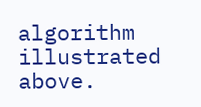algorithm illustrated above.